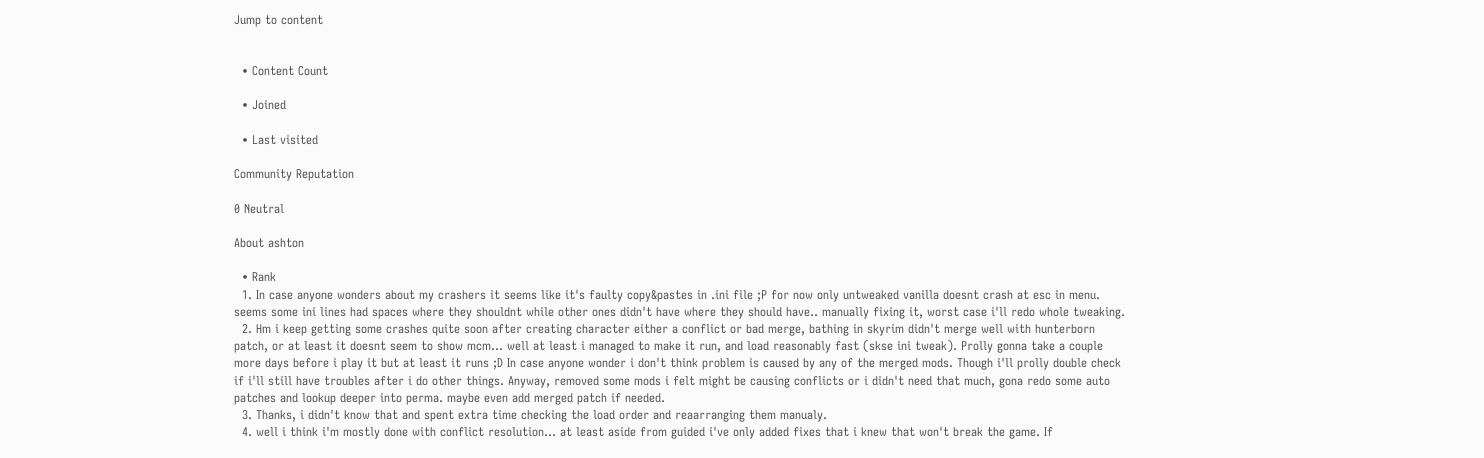Jump to content


  • Content Count

  • Joined

  • Last visited

Community Reputation

0 Neutral

About ashton

  • Rank
  1. In case anyone wonders about my crashers it seems like it's faulty copy&pastes in .ini file ;P for now only untweaked vanilla doesnt crash at esc in menu. seems some ini lines had spaces where they shouldnt while other ones didn't have where they should have.. manually fixing it, worst case i'll redo whole tweaking.
  2. Hm i keep getting some crashes quite soon after creating character either a conflict or bad merge, bathing in skyrim didn't merge well with hunterborn patch, or at least it doesnt seem to show mcm... well at least i managed to make it run, and load reasonably fast (skse ini tweak). Prolly gonna take a couple more days before i play it but at least it runs ;D In case anyone wonder i don't think problem is caused by any of the merged mods. Though i'll prolly double check if i'll still have troubles after i do other things. Anyway, removed some mods i felt might be causing conflicts or i didn't need that much, gona redo some auto patches and lookup deeper into perma. maybe even add merged patch if needed.
  3. Thanks, i didn't know that and spent extra time checking the load order and reaarranging them manualy.
  4. well i think i'm mostly done with conflict resolution... at least aside from guided i've only added fixes that i knew that won't break the game. If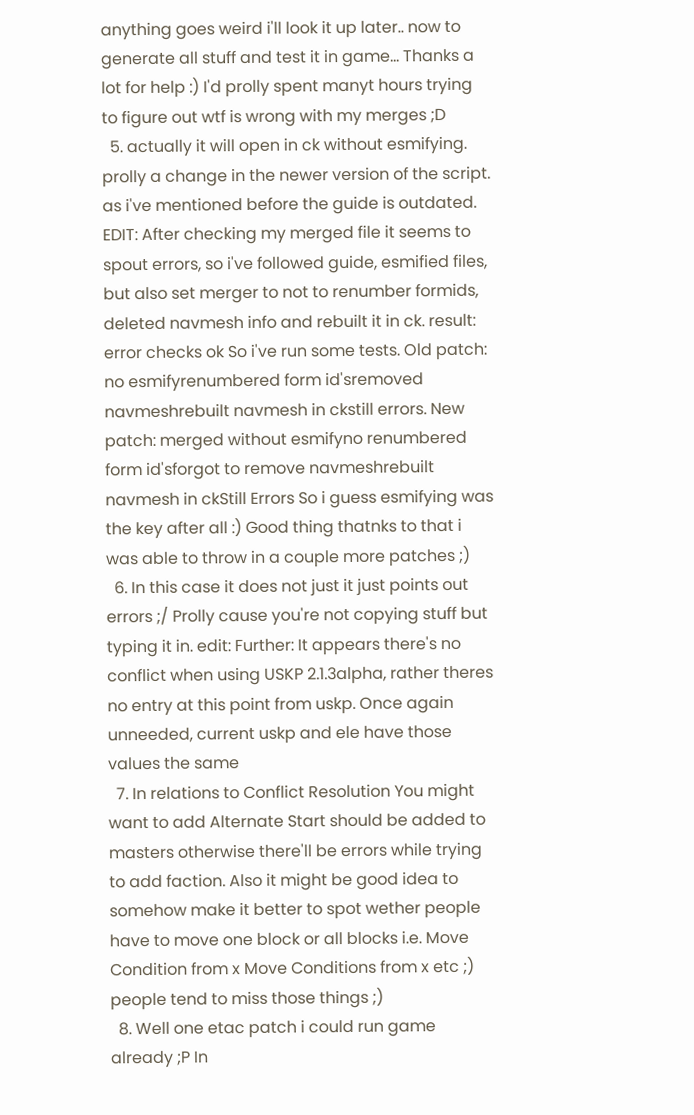anything goes weird i'll look it up later.. now to generate all stuff and test it in game... Thanks a lot for help :) I'd prolly spent manyt hours trying to figure out wtf is wrong with my merges ;D
  5. actually it will open in ck without esmifying. prolly a change in the newer version of the script. as i've mentioned before the guide is outdated. EDIT: After checking my merged file it seems to spout errors, so i've followed guide, esmified files, but also set merger to not to renumber formids, deleted navmesh info and rebuilt it in ck. result: error checks ok So i've run some tests. Old patch: no esmifyrenumbered form id'sremoved navmeshrebuilt navmesh in ckstill errors. New patch: merged without esmifyno renumbered form id'sforgot to remove navmeshrebuilt navmesh in ckStill Errors So i guess esmifying was the key after all :) Good thing thatnks to that i was able to throw in a couple more patches ;)
  6. In this case it does not just it just points out errors ;/ Prolly cause you're not copying stuff but typing it in. edit: Further: It appears there's no conflict when using USKP 2.1.3alpha, rather theres no entry at this point from uskp. Once again unneeded, current uskp and ele have those values the same
  7. In relations to Conflict Resolution You might want to add Alternate Start should be added to masters otherwise there'll be errors while trying to add faction. Also it might be good idea to somehow make it better to spot wether people have to move one block or all blocks i.e. Move Condition from x Move Conditions from x etc ;) people tend to miss those things ;)
  8. Well one etac patch i could run game already ;P In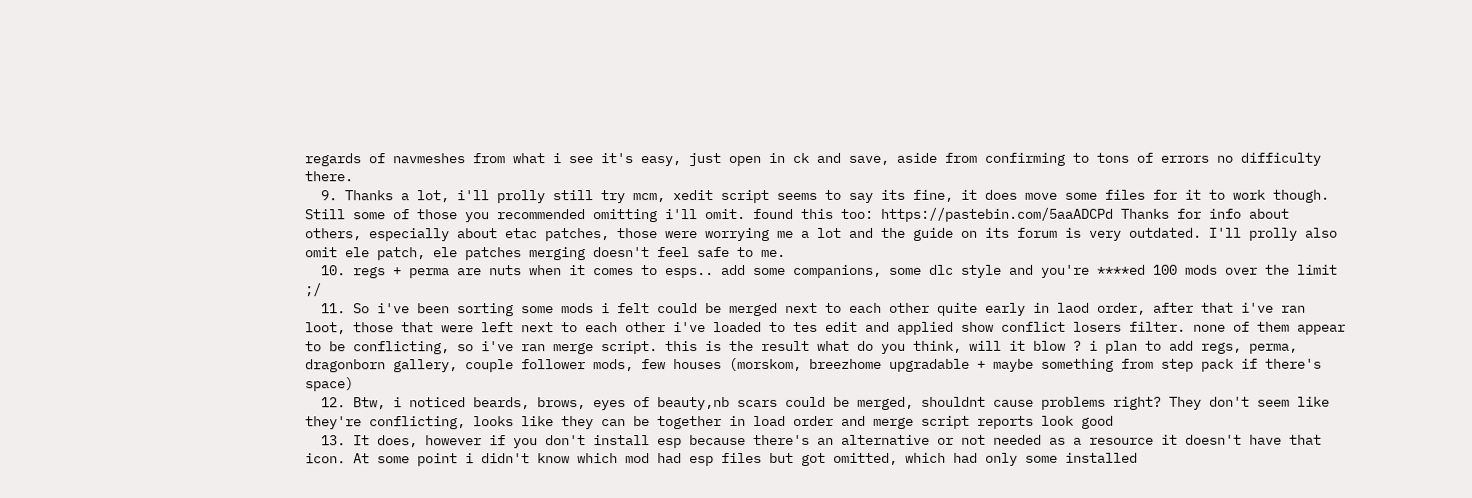regards of navmeshes from what i see it's easy, just open in ck and save, aside from confirming to tons of errors no difficulty there.
  9. Thanks a lot, i'll prolly still try mcm, xedit script seems to say its fine, it does move some files for it to work though. Still some of those you recommended omitting i'll omit. found this too: https://pastebin.com/5aaADCPd Thanks for info about others, especially about etac patches, those were worrying me a lot and the guide on its forum is very outdated. I'll prolly also omit ele patch, ele patches merging doesn't feel safe to me.
  10. regs + perma are nuts when it comes to esps.. add some companions, some dlc style and you're ****ed 100 mods over the limit ;/
  11. So i've been sorting some mods i felt could be merged next to each other quite early in laod order, after that i've ran loot, those that were left next to each other i've loaded to tes edit and applied show conflict losers filter. none of them appear to be conflicting, so i've ran merge script. this is the result what do you think, will it blow ? i plan to add regs, perma, dragonborn gallery, couple follower mods, few houses (morskom, breezhome upgradable + maybe something from step pack if there's space)
  12. Btw, i noticed beards, brows, eyes of beauty,nb scars could be merged, shouldnt cause problems right? They don't seem like they're conflicting, looks like they can be together in load order and merge script reports look good
  13. It does, however if you don't install esp because there's an alternative or not needed as a resource it doesn't have that icon. At some point i didn't know which mod had esp files but got omitted, which had only some installed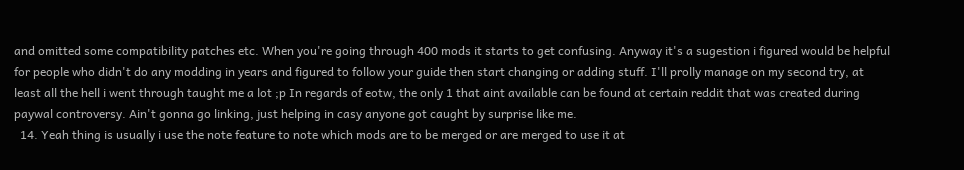and omitted some compatibility patches etc. When you're going through 400 mods it starts to get confusing. Anyway it's a sugestion i figured would be helpful for people who didn't do any modding in years and figured to follow your guide then start changing or adding stuff. I'll prolly manage on my second try, at least all the hell i went through taught me a lot ;p In regards of eotw, the only 1 that aint available can be found at certain reddit that was created during paywal controversy. Ain't gonna go linking, just helping in casy anyone got caught by surprise like me.
  14. Yeah thing is usually i use the note feature to note which mods are to be merged or are merged to use it at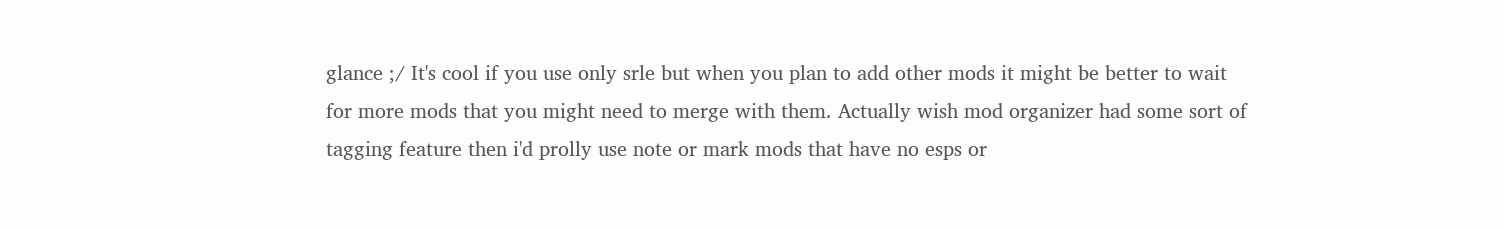glance ;/ It's cool if you use only srle but when you plan to add other mods it might be better to wait for more mods that you might need to merge with them. Actually wish mod organizer had some sort of tagging feature then i'd prolly use note or mark mods that have no esps or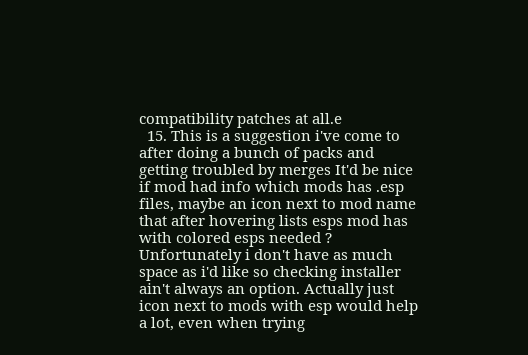compatibility patches at all.e
  15. This is a suggestion i've come to after doing a bunch of packs and getting troubled by merges It'd be nice if mod had info which mods has .esp files, maybe an icon next to mod name that after hovering lists esps mod has with colored esps needed ? Unfortunately i don't have as much space as i'd like so checking installer ain't always an option. Actually just icon next to mods with esp would help a lot, even when trying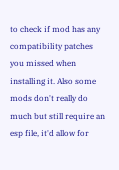to check if mod has any compatibility patches you missed when installing it. Also some mods don't really do much but still require an esp file, it'd allow for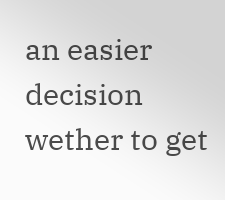an easier decision wether to get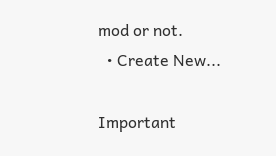mod or not.
  • Create New...

Important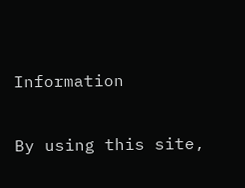Information

By using this site,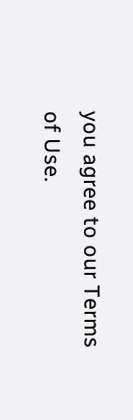you agree to our Terms of Use.